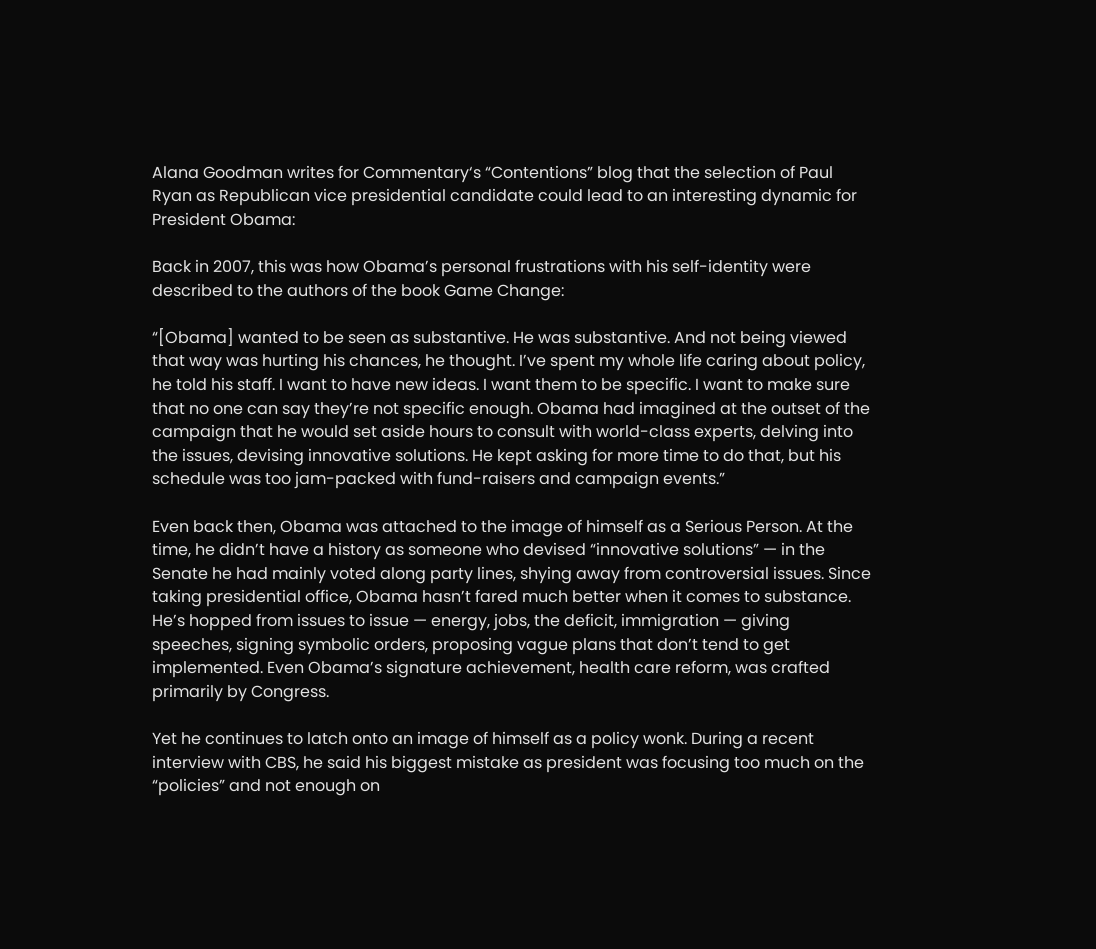Alana Goodman writes for Commentary‘s “Contentions” blog that the selection of Paul Ryan as Republican vice presidential candidate could lead to an interesting dynamic for President Obama:

Back in 2007, this was how Obama’s personal frustrations with his self-identity were described to the authors of the book Game Change:

“[Obama] wanted to be seen as substantive. He was substantive. And not being viewed that way was hurting his chances, he thought. I’ve spent my whole life caring about policy, he told his staff. I want to have new ideas. I want them to be specific. I want to make sure that no one can say they’re not specific enough. Obama had imagined at the outset of the campaign that he would set aside hours to consult with world-class experts, delving into the issues, devising innovative solutions. He kept asking for more time to do that, but his schedule was too jam-packed with fund-raisers and campaign events.”

Even back then, Obama was attached to the image of himself as a Serious Person. At the time, he didn’t have a history as someone who devised “innovative solutions” — in the Senate he had mainly voted along party lines, shying away from controversial issues. Since taking presidential office, Obama hasn’t fared much better when it comes to substance. He’s hopped from issues to issue — energy, jobs, the deficit, immigration — giving speeches, signing symbolic orders, proposing vague plans that don’t tend to get implemented. Even Obama’s signature achievement, health care reform, was crafted primarily by Congress.

Yet he continues to latch onto an image of himself as a policy wonk. During a recent interview with CBS, he said his biggest mistake as president was focusing too much on the “policies” and not enough on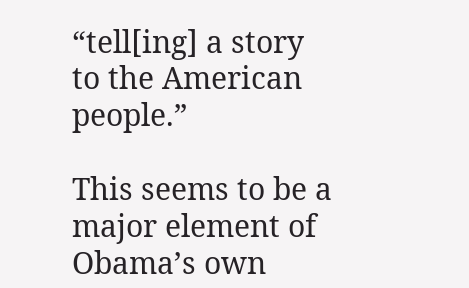“tell[ing] a story to the American people.”

This seems to be a major element of Obama’s own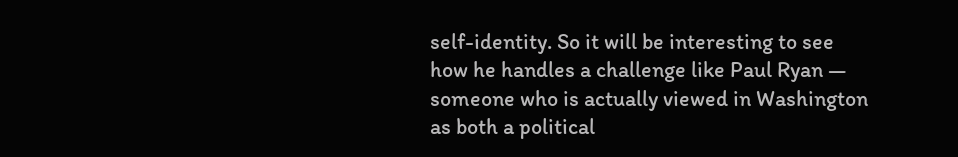self-identity. So it will be interesting to see how he handles a challenge like Paul Ryan — someone who is actually viewed in Washington as both a political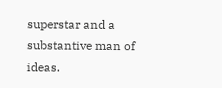superstar and a substantive man of ideas.